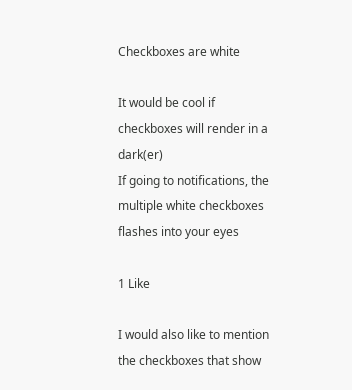Checkboxes are white

It would be cool if checkboxes will render in a dark(er)
If going to notifications, the multiple white checkboxes flashes into your eyes

1 Like

I would also like to mention the checkboxes that show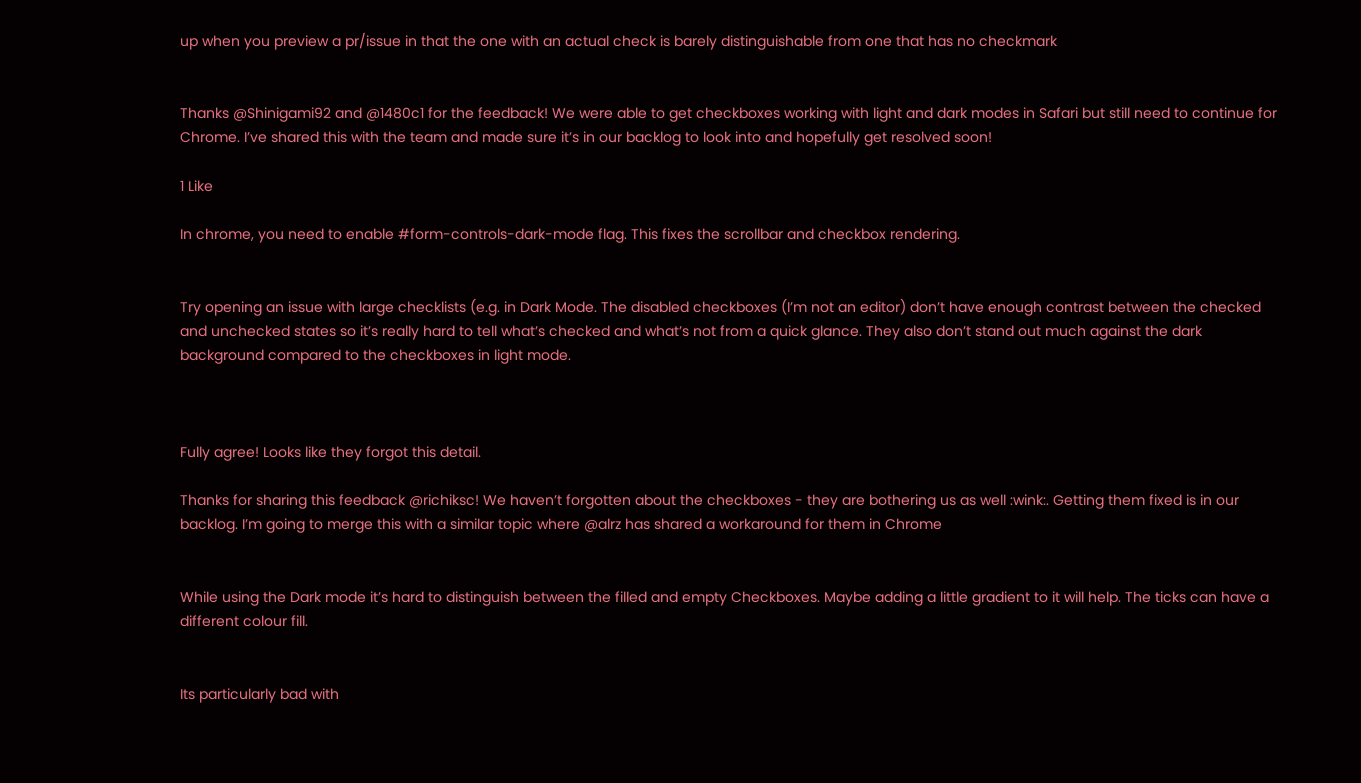up when you preview a pr/issue in that the one with an actual check is barely distinguishable from one that has no checkmark


Thanks @Shinigami92 and @1480c1 for the feedback! We were able to get checkboxes working with light and dark modes in Safari but still need to continue for Chrome. I’ve shared this with the team and made sure it’s in our backlog to look into and hopefully get resolved soon!

1 Like

In chrome, you need to enable #form-controls-dark-mode flag. This fixes the scrollbar and checkbox rendering.


Try opening an issue with large checklists (e.g. in Dark Mode. The disabled checkboxes (I’m not an editor) don’t have enough contrast between the checked and unchecked states so it’s really hard to tell what’s checked and what’s not from a quick glance. They also don’t stand out much against the dark background compared to the checkboxes in light mode.



Fully agree! Looks like they forgot this detail.

Thanks for sharing this feedback @richiksc! We haven’t forgotten about the checkboxes - they are bothering us as well :wink:. Getting them fixed is in our backlog. I’m going to merge this with a similar topic where @alrz has shared a workaround for them in Chrome


While using the Dark mode it’s hard to distinguish between the filled and empty Checkboxes. Maybe adding a little gradient to it will help. The ticks can have a different colour fill.


Its particularly bad with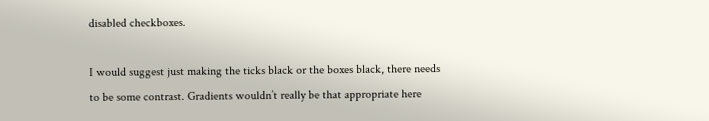disabled checkboxes.

I would suggest just making the ticks black or the boxes black, there needs to be some contrast. Gradients wouldn’t really be that appropriate here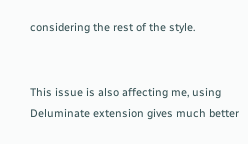considering the rest of the style.


This issue is also affecting me, using Deluminate extension gives much better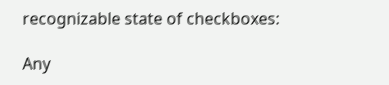recognizable state of checkboxes:

Any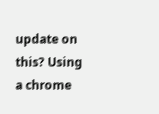update on this? Using a chrome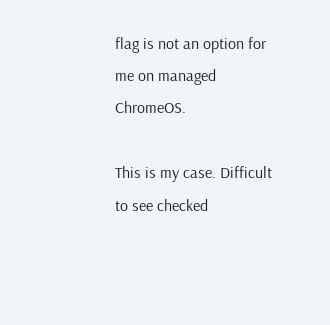flag is not an option for me on managed ChromeOS.

This is my case. Difficult to see checked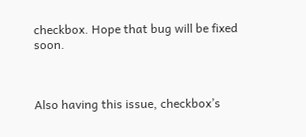checkbox. Hope that bug will be fixed soon.



Also having this issue, checkbox’s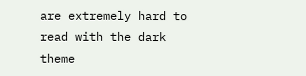are extremely hard to read with the dark theme